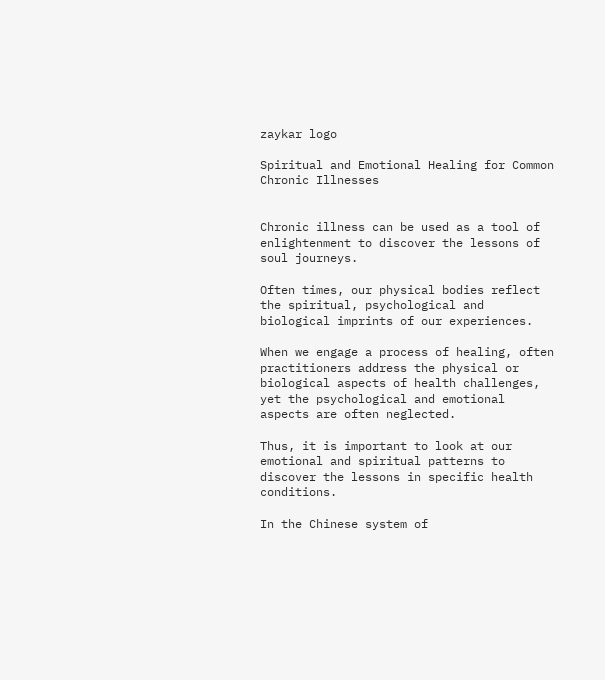zaykar logo

Spiritual and Emotional Healing for Common Chronic Illnesses


Chronic illness can be used as a tool of enlightenment to discover the lessons of soul journeys.

Often times, our physical bodies reflect the spiritual, psychological and biological imprints of our experiences.

When we engage a process of healing, often practitioners address the physical or biological aspects of health challenges, yet the psychological and emotional aspects are often neglected.

Thus, it is important to look at our emotional and spiritual patterns to discover the lessons in specific health conditions.

In the Chinese system of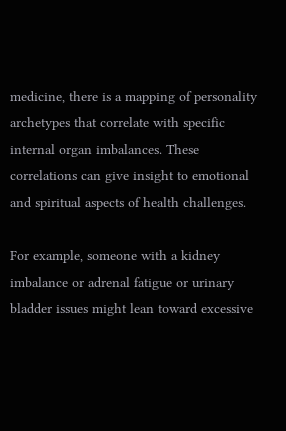medicine, there is a mapping of personality archetypes that correlate with specific internal organ imbalances. These correlations can give insight to emotional and spiritual aspects of health challenges.

For example, someone with a kidney imbalance or adrenal fatigue or urinary bladder issues might lean toward excessive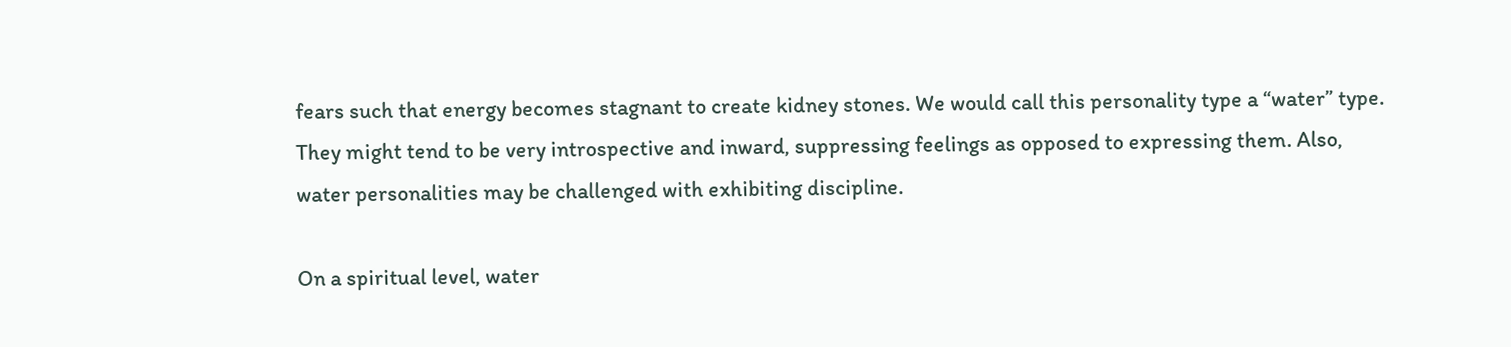fears such that energy becomes stagnant to create kidney stones. We would call this personality type a “water” type. They might tend to be very introspective and inward, suppressing feelings as opposed to expressing them. Also, water personalities may be challenged with exhibiting discipline.

On a spiritual level, water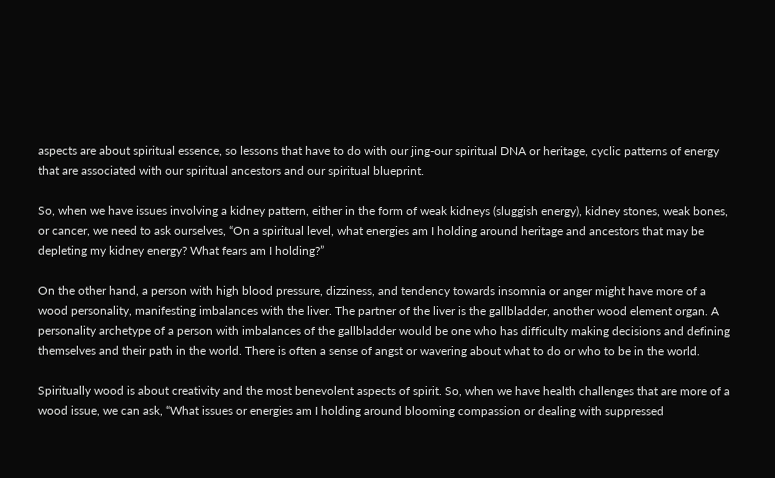aspects are about spiritual essence, so lessons that have to do with our jing-our spiritual DNA or heritage, cyclic patterns of energy that are associated with our spiritual ancestors and our spiritual blueprint.

So, when we have issues involving a kidney pattern, either in the form of weak kidneys (sluggish energy), kidney stones, weak bones, or cancer, we need to ask ourselves, “On a spiritual level, what energies am I holding around heritage and ancestors that may be depleting my kidney energy? What fears am I holding?”

On the other hand, a person with high blood pressure, dizziness, and tendency towards insomnia or anger might have more of a wood personality, manifesting imbalances with the liver. The partner of the liver is the gallbladder, another wood element organ. A personality archetype of a person with imbalances of the gallbladder would be one who has difficulty making decisions and defining themselves and their path in the world. There is often a sense of angst or wavering about what to do or who to be in the world.

Spiritually wood is about creativity and the most benevolent aspects of spirit. So, when we have health challenges that are more of a wood issue, we can ask, “What issues or energies am I holding around blooming compassion or dealing with suppressed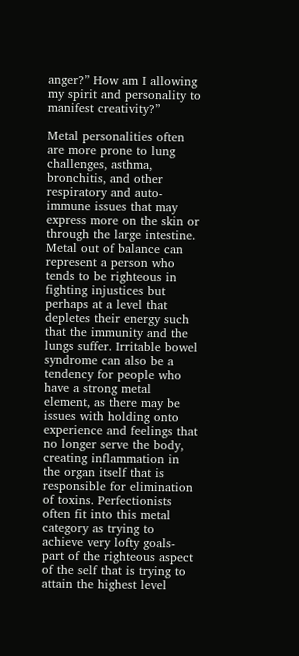anger?” How am I allowing my spirit and personality to manifest creativity?”

Metal personalities often are more prone to lung challenges, asthma, bronchitis, and other respiratory and auto-immune issues that may express more on the skin or through the large intestine. Metal out of balance can represent a person who tends to be righteous in fighting injustices but perhaps at a level that depletes their energy such that the immunity and the lungs suffer. Irritable bowel syndrome can also be a tendency for people who have a strong metal element, as there may be issues with holding onto experience and feelings that no longer serve the body, creating inflammation in the organ itself that is responsible for elimination of toxins. Perfectionists often fit into this metal category as trying to achieve very lofty goals-part of the righteous aspect of the self that is trying to attain the highest level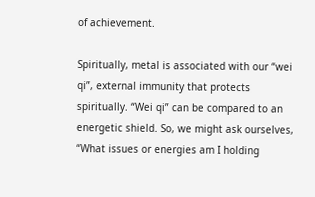of achievement.

Spiritually, metal is associated with our “wei qi”, external immunity that protects spiritually. “Wei qi” can be compared to an energetic shield. So, we might ask ourselves, “What issues or energies am I holding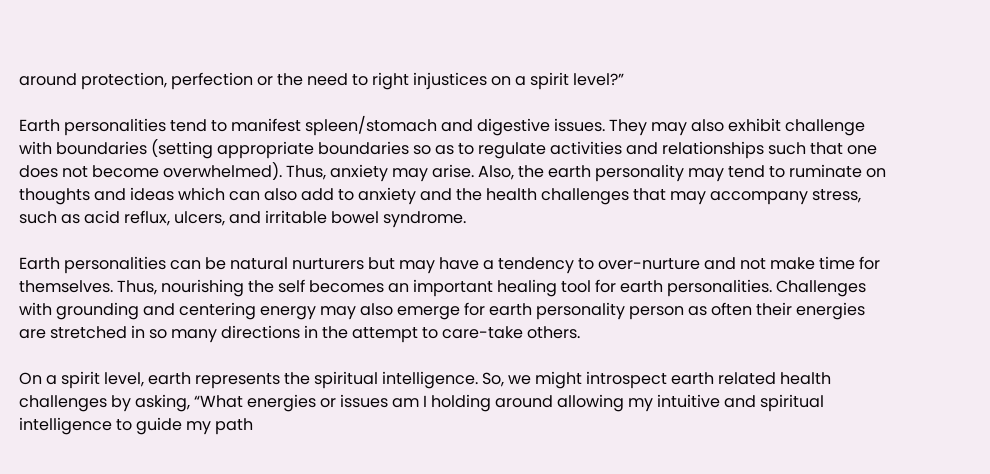around protection, perfection or the need to right injustices on a spirit level?”

Earth personalities tend to manifest spleen/stomach and digestive issues. They may also exhibit challenge with boundaries (setting appropriate boundaries so as to regulate activities and relationships such that one does not become overwhelmed). Thus, anxiety may arise. Also, the earth personality may tend to ruminate on thoughts and ideas which can also add to anxiety and the health challenges that may accompany stress, such as acid reflux, ulcers, and irritable bowel syndrome.

Earth personalities can be natural nurturers but may have a tendency to over-nurture and not make time for themselves. Thus, nourishing the self becomes an important healing tool for earth personalities. Challenges with grounding and centering energy may also emerge for earth personality person as often their energies are stretched in so many directions in the attempt to care-take others.

On a spirit level, earth represents the spiritual intelligence. So, we might introspect earth related health challenges by asking, “What energies or issues am I holding around allowing my intuitive and spiritual intelligence to guide my path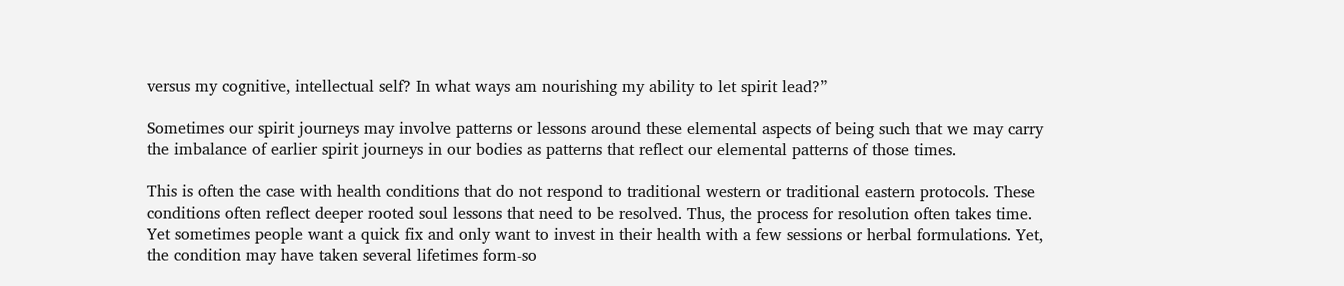versus my cognitive, intellectual self? In what ways am nourishing my ability to let spirit lead?”

Sometimes our spirit journeys may involve patterns or lessons around these elemental aspects of being such that we may carry the imbalance of earlier spirit journeys in our bodies as patterns that reflect our elemental patterns of those times.

This is often the case with health conditions that do not respond to traditional western or traditional eastern protocols. These conditions often reflect deeper rooted soul lessons that need to be resolved. Thus, the process for resolution often takes time. Yet sometimes people want a quick fix and only want to invest in their health with a few sessions or herbal formulations. Yet, the condition may have taken several lifetimes form-so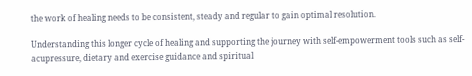the work of healing needs to be consistent, steady and regular to gain optimal resolution.

Understanding this longer cycle of healing and supporting the journey with self-empowerment tools such as self-acupressure, dietary and exercise guidance and spiritual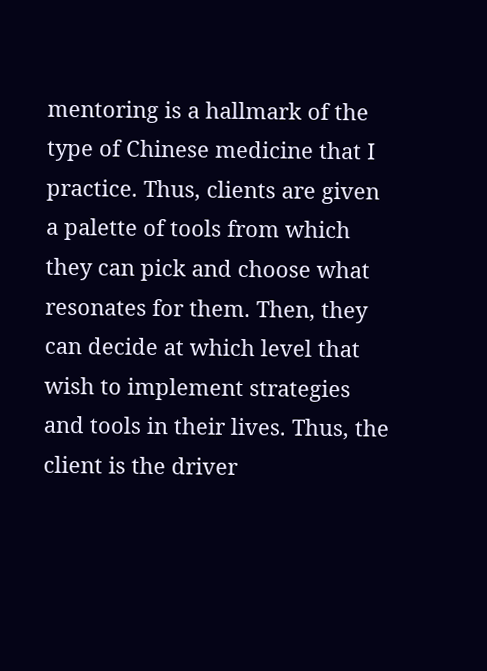mentoring is a hallmark of the type of Chinese medicine that I practice. Thus, clients are given a palette of tools from which they can pick and choose what resonates for them. Then, they can decide at which level that wish to implement strategies and tools in their lives. Thus, the client is the driver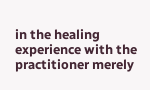in the healing experience with the practitioner merely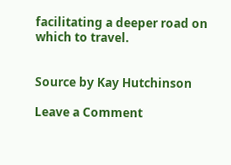facilitating a deeper road on which to travel.


Source by Kay Hutchinson

Leave a Comment